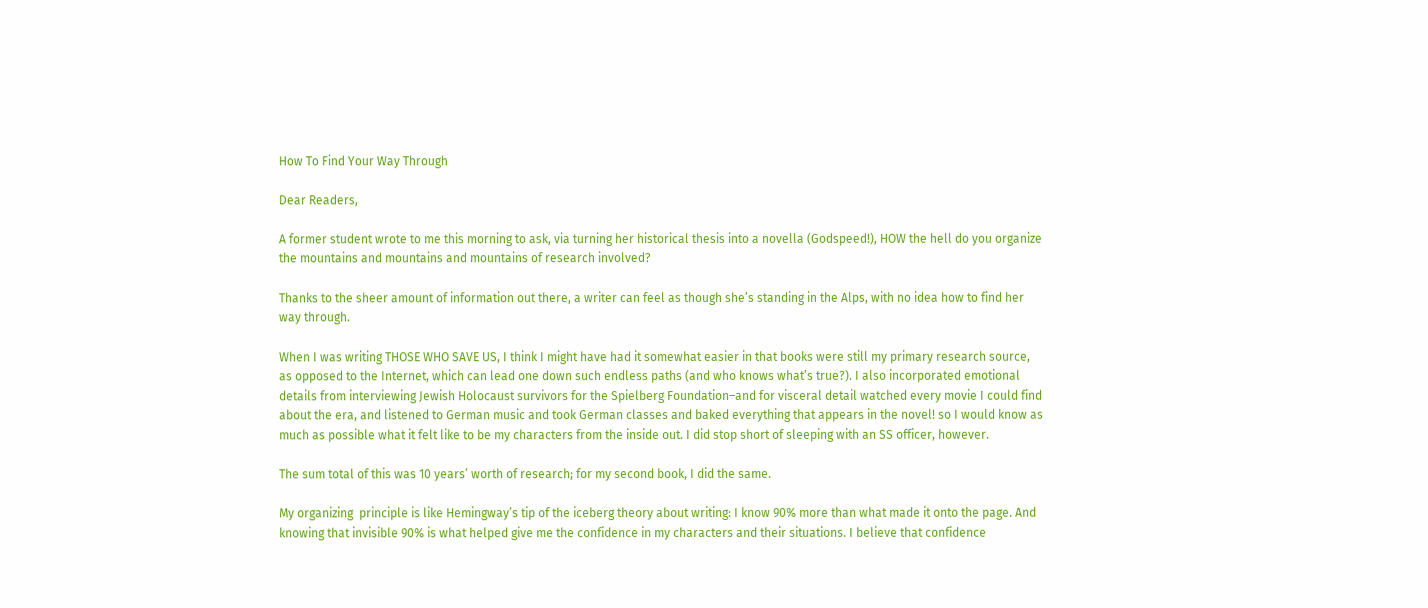How To Find Your Way Through

Dear Readers,

A former student wrote to me this morning to ask, via turning her historical thesis into a novella (Godspeed!), HOW the hell do you organize the mountains and mountains and mountains of research involved?

Thanks to the sheer amount of information out there, a writer can feel as though she’s standing in the Alps, with no idea how to find her way through.

When I was writing THOSE WHO SAVE US, I think I might have had it somewhat easier in that books were still my primary research source, as opposed to the Internet, which can lead one down such endless paths (and who knows what’s true?). I also incorporated emotional details from interviewing Jewish Holocaust survivors for the Spielberg Foundation–and for visceral detail watched every movie I could find about the era, and listened to German music and took German classes and baked everything that appears in the novel! so I would know as much as possible what it felt like to be my characters from the inside out. I did stop short of sleeping with an SS officer, however.

The sum total of this was 10 years’ worth of research; for my second book, I did the same.

My organizing  principle is like Hemingway’s tip of the iceberg theory about writing: I know 90% more than what made it onto the page. And knowing that invisible 90% is what helped give me the confidence in my characters and their situations. I believe that confidence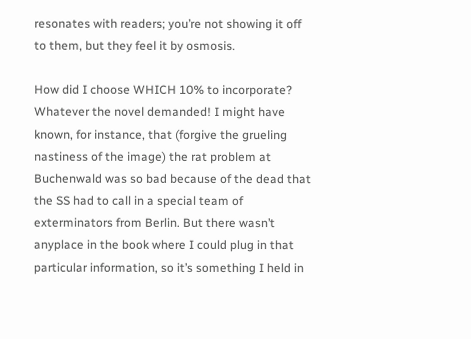resonates with readers; you’re not showing it off to them, but they feel it by osmosis.

How did I choose WHICH 10% to incorporate? Whatever the novel demanded! I might have known, for instance, that (forgive the grueling nastiness of the image) the rat problem at Buchenwald was so bad because of the dead that the SS had to call in a special team of exterminators from Berlin. But there wasn’t anyplace in the book where I could plug in that particular information, so it’s something I held in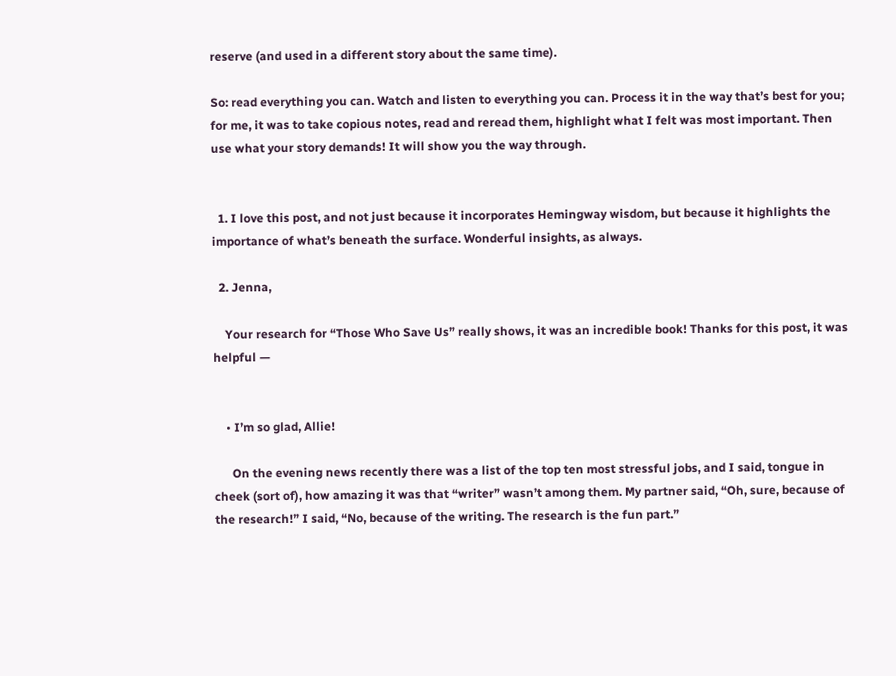reserve (and used in a different story about the same time).

So: read everything you can. Watch and listen to everything you can. Process it in the way that’s best for you; for me, it was to take copious notes, read and reread them, highlight what I felt was most important. Then use what your story demands! It will show you the way through.


  1. I love this post, and not just because it incorporates Hemingway wisdom, but because it highlights the importance of what’s beneath the surface. Wonderful insights, as always.

  2. Jenna,

    Your research for “Those Who Save Us” really shows, it was an incredible book! Thanks for this post, it was helpful —


    • I’m so glad, Allie!

      On the evening news recently there was a list of the top ten most stressful jobs, and I said, tongue in cheek (sort of), how amazing it was that “writer” wasn’t among them. My partner said, “Oh, sure, because of the research!” I said, “No, because of the writing. The research is the fun part.”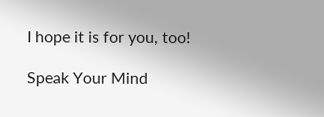I hope it is for you, too!

Speak Your Mind